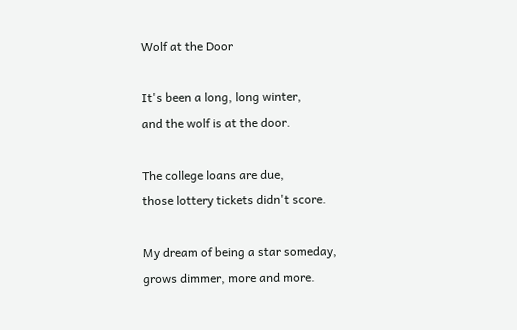Wolf at the Door

It's been a long, long winter,
and the wolf is at the door.

The college loans are due,
those lottery tickets didn't score.

My dream of being a star someday,
grows dimmer, more and more.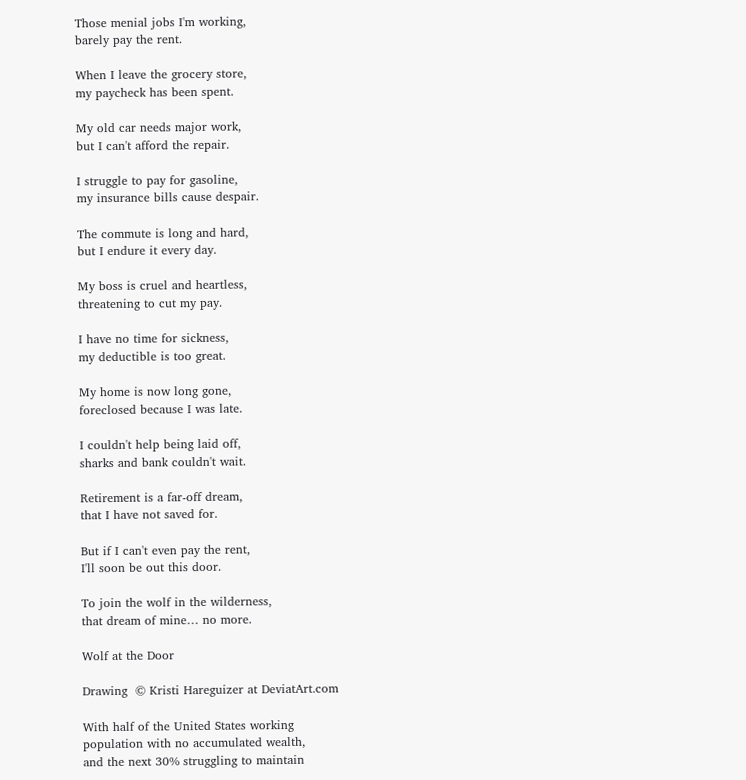Those menial jobs I'm working,
barely pay the rent.

When I leave the grocery store,
my paycheck has been spent.

My old car needs major work,
but I can't afford the repair.

I struggle to pay for gasoline,
my insurance bills cause despair.

The commute is long and hard,
but I endure it every day.

My boss is cruel and heartless,
threatening to cut my pay.

I have no time for sickness,
my deductible is too great.

My home is now long gone,
foreclosed because I was late.

I couldn't help being laid off,
sharks and bank couldn't wait.

Retirement is a far-off dream,
that I have not saved for.

But if I can't even pay the rent,
I'll soon be out this door.

To join the wolf in the wilderness,
that dream of mine… no more.

Wolf at the Door

Drawing  © Kristi Hareguizer at DeviatArt.com

With half of the United States working
population with no accumulated wealth,
and the next 30% struggling to maintain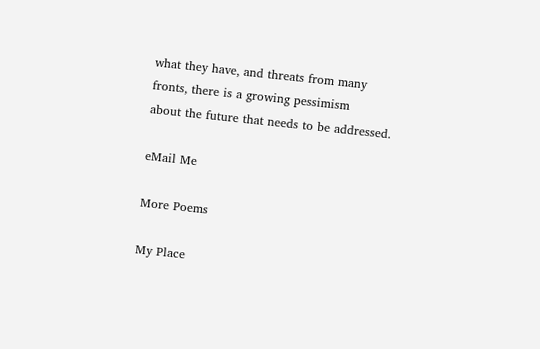what they have, and threats from many
fronts, there is a growing pessimism
about the future that needs to be addressed.

eMail Me

More Poems

My Place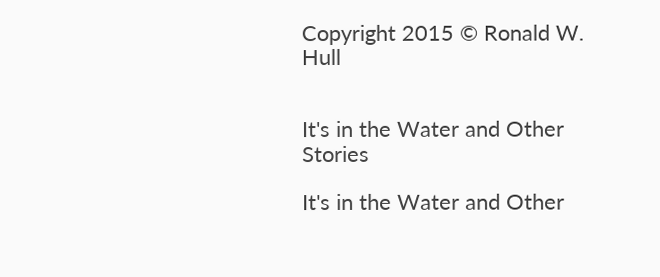Copyright 2015 © Ronald W. Hull


It's in the Water and Other Stories

It's in the Water and Other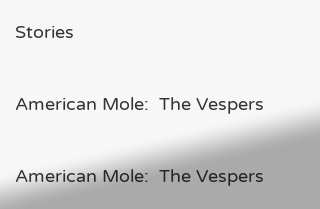Stories

American Mole:  The Vespers

American Mole:  The Vespers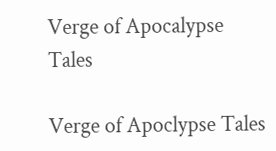Verge of Apocalypse Tales

Verge of Apoclypse Tales